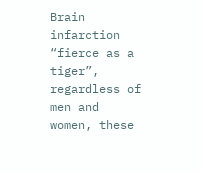Brain infarction “fierce as a tiger”, regardless of men and women, these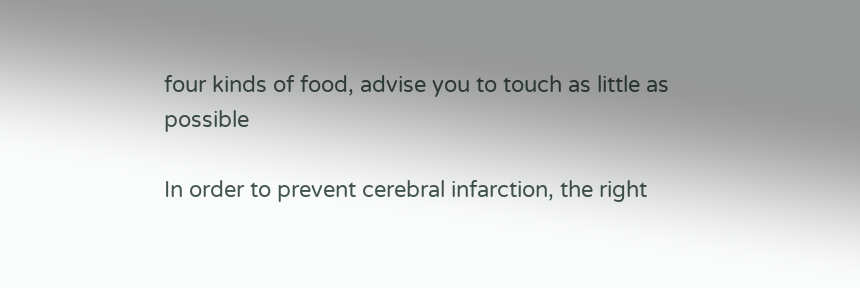four kinds of food, advise you to touch as little as possible

In order to prevent cerebral infarction, the right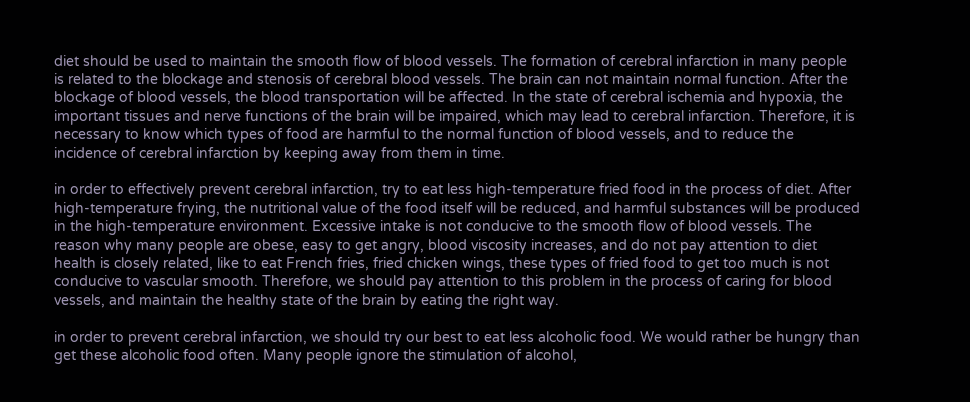diet should be used to maintain the smooth flow of blood vessels. The formation of cerebral infarction in many people is related to the blockage and stenosis of cerebral blood vessels. The brain can not maintain normal function. After the blockage of blood vessels, the blood transportation will be affected. In the state of cerebral ischemia and hypoxia, the important tissues and nerve functions of the brain will be impaired, which may lead to cerebral infarction. Therefore, it is necessary to know which types of food are harmful to the normal function of blood vessels, and to reduce the incidence of cerebral infarction by keeping away from them in time.

in order to effectively prevent cerebral infarction, try to eat less high-temperature fried food in the process of diet. After high-temperature frying, the nutritional value of the food itself will be reduced, and harmful substances will be produced in the high-temperature environment. Excessive intake is not conducive to the smooth flow of blood vessels. The reason why many people are obese, easy to get angry, blood viscosity increases, and do not pay attention to diet health is closely related, like to eat French fries, fried chicken wings, these types of fried food to get too much is not conducive to vascular smooth. Therefore, we should pay attention to this problem in the process of caring for blood vessels, and maintain the healthy state of the brain by eating the right way.

in order to prevent cerebral infarction, we should try our best to eat less alcoholic food. We would rather be hungry than get these alcoholic food often. Many people ignore the stimulation of alcohol,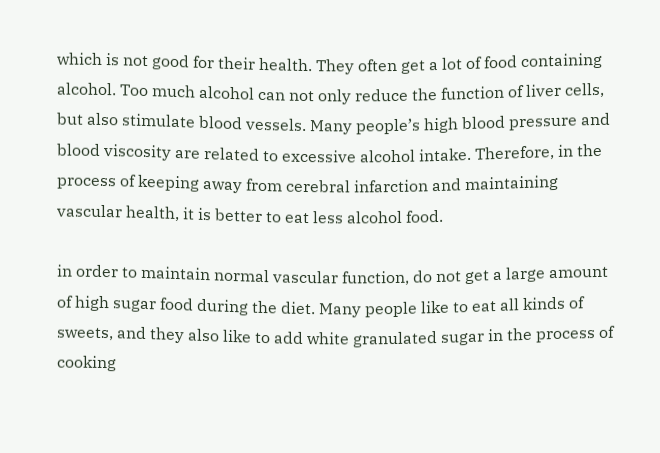which is not good for their health. They often get a lot of food containing alcohol. Too much alcohol can not only reduce the function of liver cells, but also stimulate blood vessels. Many people’s high blood pressure and blood viscosity are related to excessive alcohol intake. Therefore, in the process of keeping away from cerebral infarction and maintaining vascular health, it is better to eat less alcohol food.

in order to maintain normal vascular function, do not get a large amount of high sugar food during the diet. Many people like to eat all kinds of sweets, and they also like to add white granulated sugar in the process of cooking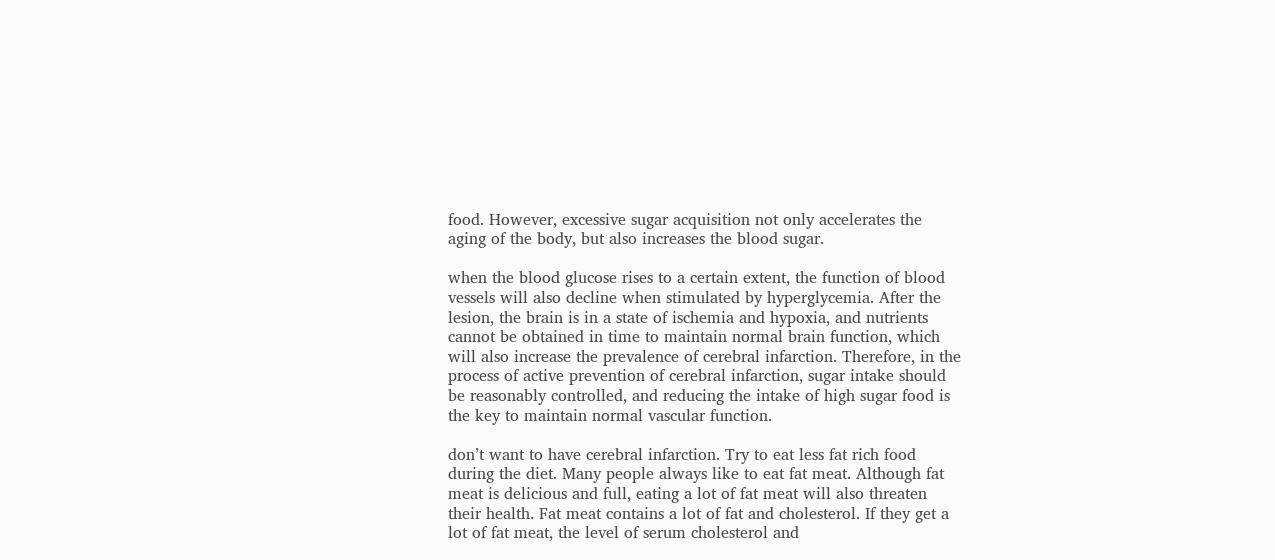food. However, excessive sugar acquisition not only accelerates the aging of the body, but also increases the blood sugar.

when the blood glucose rises to a certain extent, the function of blood vessels will also decline when stimulated by hyperglycemia. After the lesion, the brain is in a state of ischemia and hypoxia, and nutrients cannot be obtained in time to maintain normal brain function, which will also increase the prevalence of cerebral infarction. Therefore, in the process of active prevention of cerebral infarction, sugar intake should be reasonably controlled, and reducing the intake of high sugar food is the key to maintain normal vascular function.

don’t want to have cerebral infarction. Try to eat less fat rich food during the diet. Many people always like to eat fat meat. Although fat meat is delicious and full, eating a lot of fat meat will also threaten their health. Fat meat contains a lot of fat and cholesterol. If they get a lot of fat meat, the level of serum cholesterol and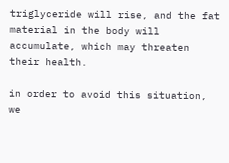triglyceride will rise, and the fat material in the body will accumulate, which may threaten their health.

in order to avoid this situation, we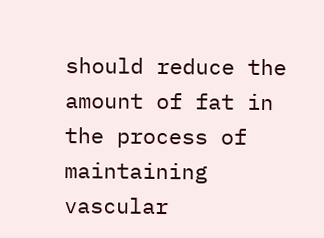should reduce the amount of fat in the process of maintaining vascular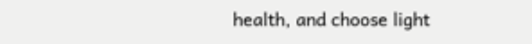health, and choose light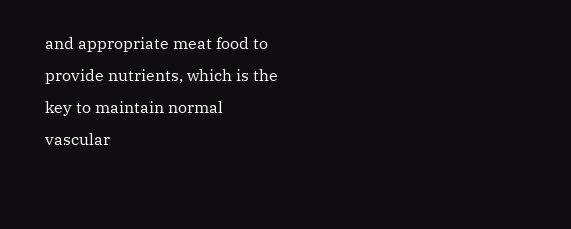and appropriate meat food to provide nutrients, which is the key to maintain normal vascular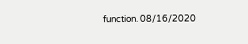function. 08/16/2020